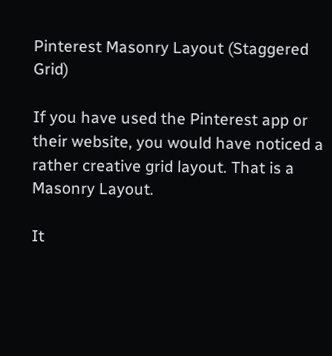Pinterest Masonry Layout (Staggered Grid)

If you have used the Pinterest app or their website, you would have noticed a rather creative grid layout. That is a Masonry Layout.

It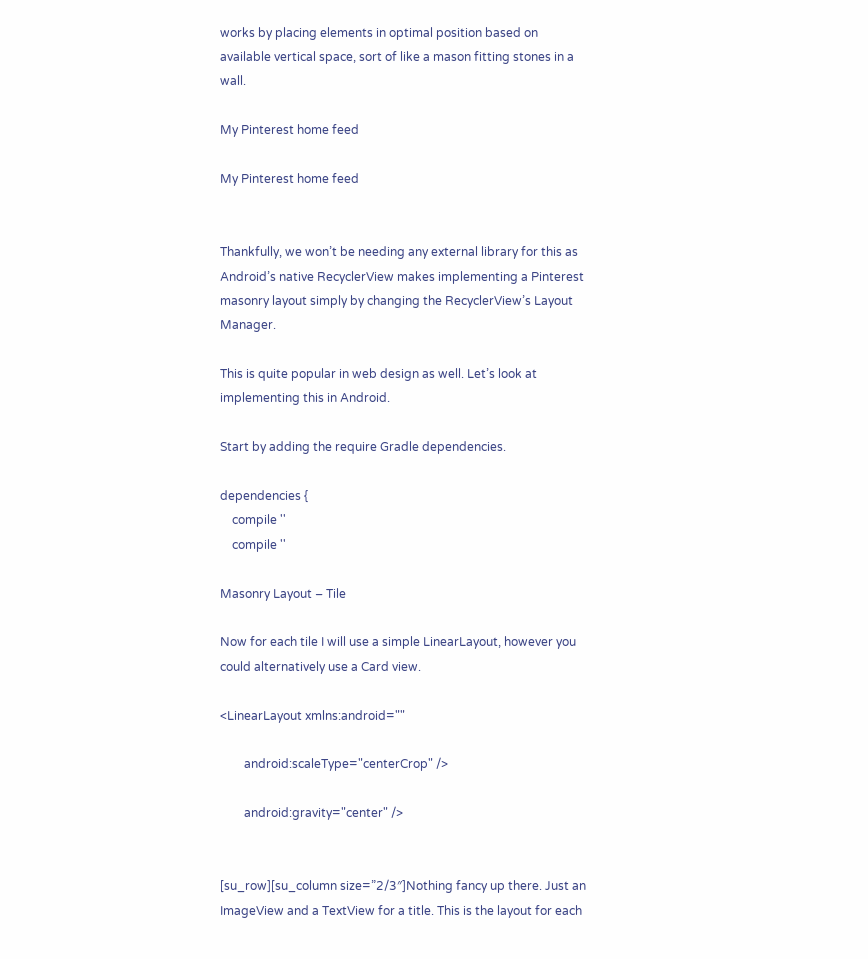works by placing elements in optimal position based on available vertical space, sort of like a mason fitting stones in a wall.

My Pinterest home feed

My Pinterest home feed


Thankfully, we won’t be needing any external library for this as Android’s native RecyclerView makes implementing a Pinterest masonry layout simply by changing the RecyclerView’s Layout Manager.

This is quite popular in web design as well. Let’s look at implementing this in Android.

Start by adding the require Gradle dependencies.

dependencies {
    compile ''
    compile ''

Masonry Layout – Tile

Now for each tile I will use a simple LinearLayout, however you could alternatively use a Card view.

<LinearLayout xmlns:android=""

        android:scaleType="centerCrop" />

        android:gravity="center" />


[su_row][su_column size=”2/3″]Nothing fancy up there. Just an ImageView and a TextView for a title. This is the layout for each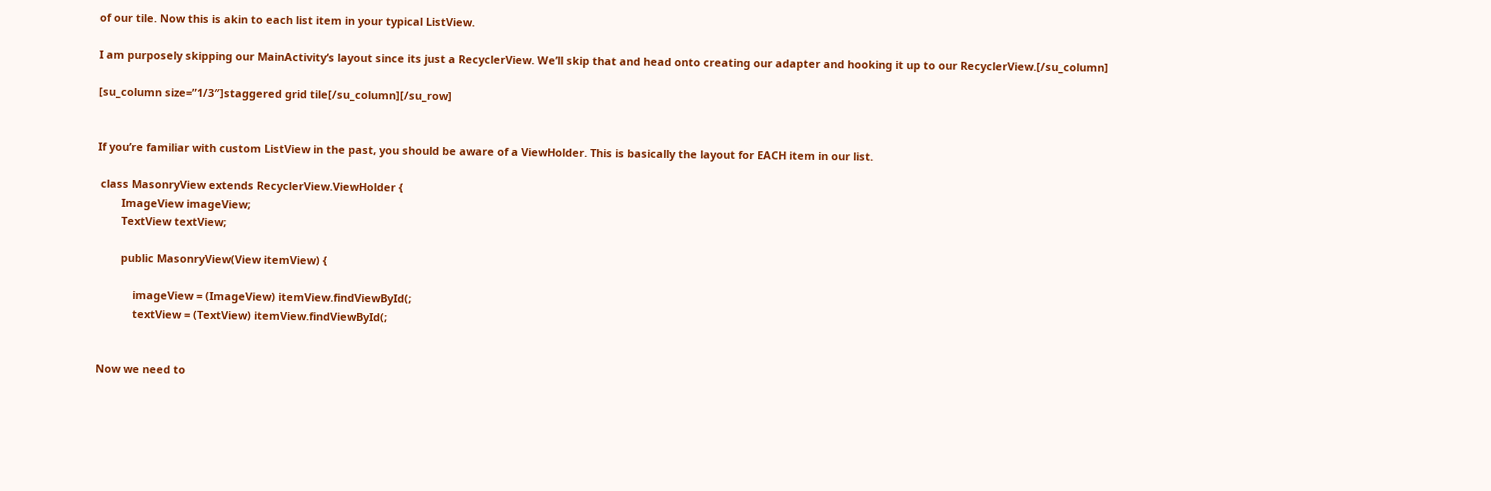of our tile. Now this is akin to each list item in your typical ListView.

I am purposely skipping our MainActivity‘s layout since its just a RecyclerView. We’ll skip that and head onto creating our adapter and hooking it up to our RecyclerView.[/su_column]

[su_column size=”1/3″]staggered grid tile[/su_column][/su_row]


If you’re familiar with custom ListView in the past, you should be aware of a ViewHolder. This is basically the layout for EACH item in our list.

 class MasonryView extends RecyclerView.ViewHolder {
        ImageView imageView;
        TextView textView;

        public MasonryView(View itemView) {

            imageView = (ImageView) itemView.findViewById(;
            textView = (TextView) itemView.findViewById(;


Now we need to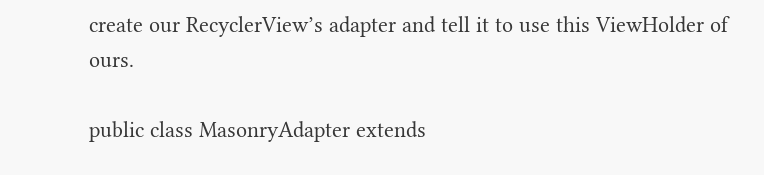create our RecyclerView’s adapter and tell it to use this ViewHolder of ours.

public class MasonryAdapter extends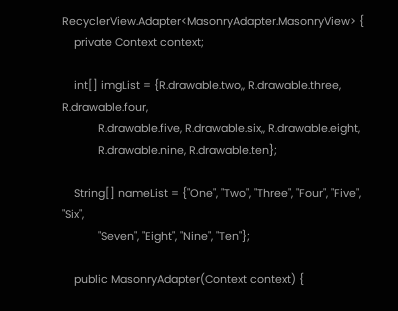RecyclerView.Adapter<MasonryAdapter.MasonryView> {
    private Context context;

    int[] imgList = {R.drawable.two,, R.drawable.three, R.drawable.four,
            R.drawable.five, R.drawable.six,, R.drawable.eight,
            R.drawable.nine, R.drawable.ten};

    String[] nameList = {"One", "Two", "Three", "Four", "Five", "Six",
            "Seven", "Eight", "Nine", "Ten"};

    public MasonryAdapter(Context context) {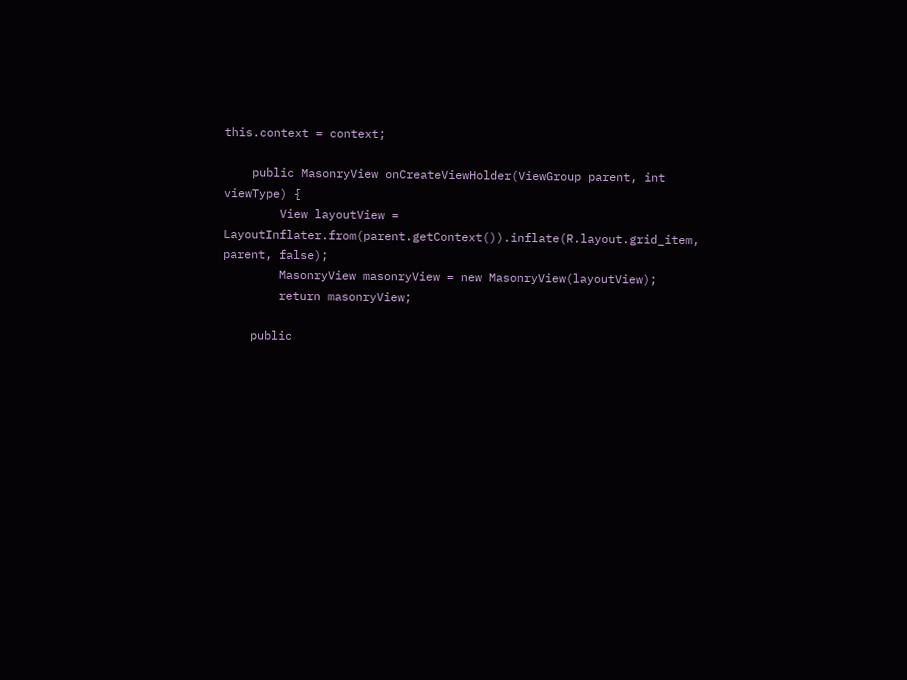this.context = context;

    public MasonryView onCreateViewHolder(ViewGroup parent, int viewType) {
        View layoutView = LayoutInflater.from(parent.getContext()).inflate(R.layout.grid_item, parent, false);
        MasonryView masonryView = new MasonryView(layoutView);
        return masonryView;

    public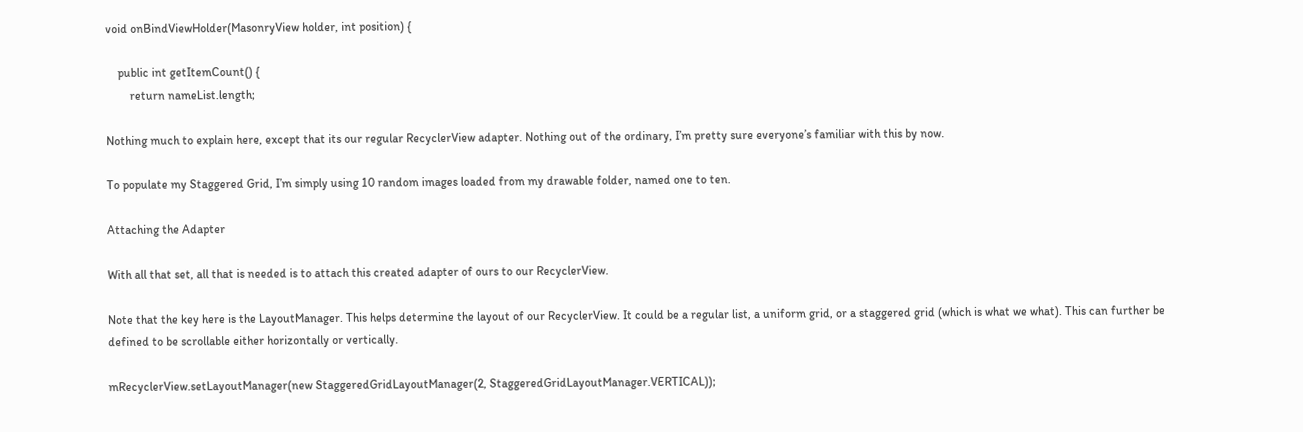void onBindViewHolder(MasonryView holder, int position) {

    public int getItemCount() {
        return nameList.length;

Nothing much to explain here, except that its our regular RecyclerView adapter. Nothing out of the ordinary, I’m pretty sure everyone’s familiar with this by now.

To populate my Staggered Grid, I’m simply using 10 random images loaded from my drawable folder, named one to ten.

Attaching the Adapter

With all that set, all that is needed is to attach this created adapter of ours to our RecyclerView.

Note that the key here is the LayoutManager. This helps determine the layout of our RecyclerView. It could be a regular list, a uniform grid, or a staggered grid (which is what we what). This can further be defined to be scrollable either horizontally or vertically.

mRecyclerView.setLayoutManager(new StaggeredGridLayoutManager(2, StaggeredGridLayoutManager.VERTICAL));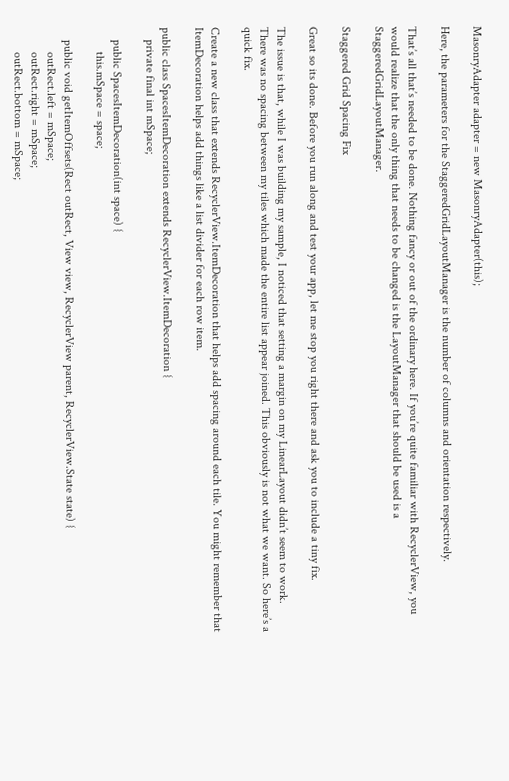MasonryAdapter adapter = new MasonryAdapter(this);

Here, the parameters for the StaggeredGridLayoutManager is the number of columns and orientation respectively.

That’s all that’s needed to be done. Nothing fancy or out of the ordinary here. If you’re quite familiar with RecyclerView, you would realize that the only thing that needs to be changed is the LayoutManager that should be used is a StaggeredGridLayoutManager.

Staggered Grid Spacing Fix

Great so its done. Before you run along and test your app, let me stop you right there and ask you to include a tiny fix.

The issue is that, while I was building my sample, I noticed that setting a margin on my LinearLayout didn’t seem to work. There was no spacing between my tiles which made the entire list appear joined. This obviously is not what we want. So here’s a quick fix.

Create a new class that extends RecyclerView.ItemDecoration that helps add spacing around each tile. You might remember that ItemDecoration helps add things like a list divider for each row item.

public class SpacesItemDecoration extends RecyclerView.ItemDecoration {
    private final int mSpace;

    public SpacesItemDecoration(int space) {
        this.mSpace = space;

    public void getItemOffsets(Rect outRect, View view, RecyclerView parent, RecyclerView.State state) {
        outRect.left = mSpace;
        outRect.right = mSpace;
        outRect.bottom = mSpace;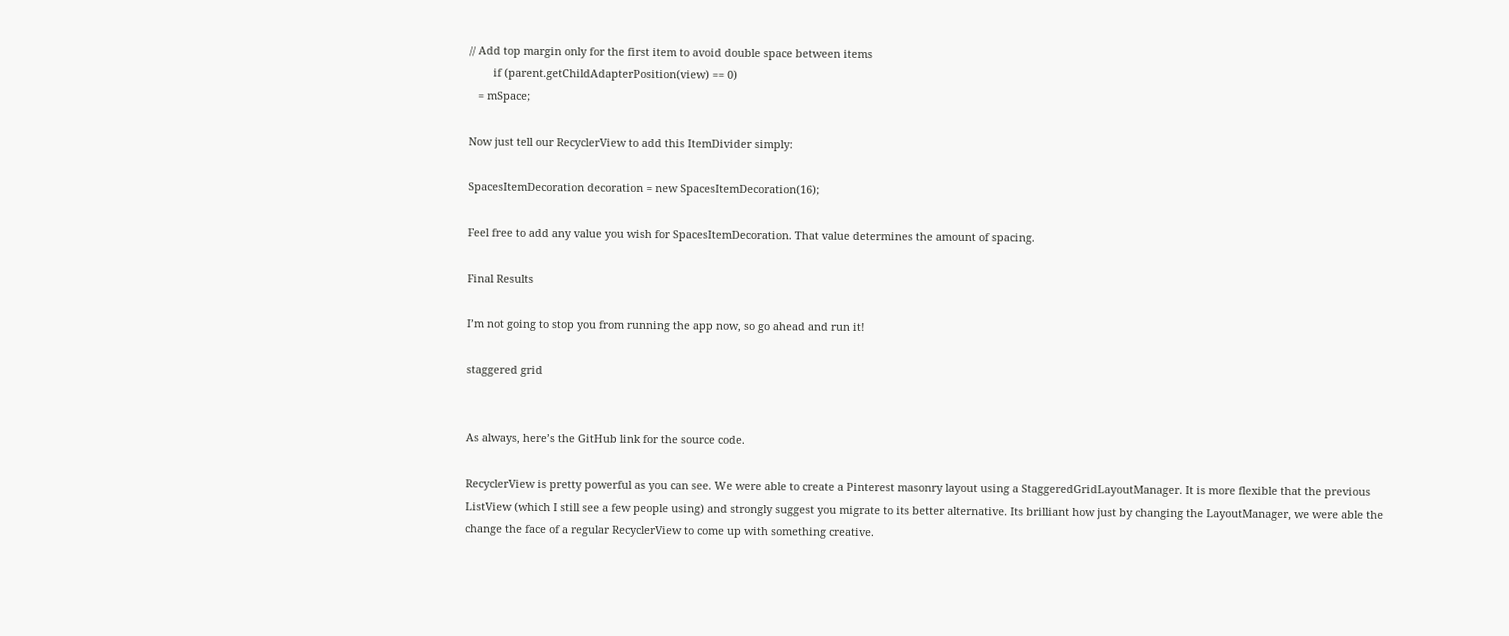// Add top margin only for the first item to avoid double space between items
        if (parent.getChildAdapterPosition(view) == 0)
   = mSpace;

Now just tell our RecyclerView to add this ItemDivider simply:

SpacesItemDecoration decoration = new SpacesItemDecoration(16);

Feel free to add any value you wish for SpacesItemDecoration. That value determines the amount of spacing.

Final Results

I’m not going to stop you from running the app now, so go ahead and run it!

staggered grid


As always, here’s the GitHub link for the source code.

RecyclerView is pretty powerful as you can see. We were able to create a Pinterest masonry layout using a StaggeredGridLayoutManager. It is more flexible that the previous ListView (which I still see a few people using) and strongly suggest you migrate to its better alternative. Its brilliant how just by changing the LayoutManager, we were able the change the face of a regular RecyclerView to come up with something creative.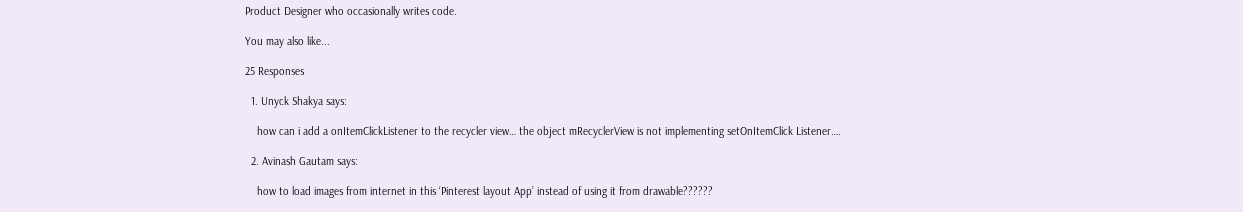Product Designer who occasionally writes code.

You may also like...

25 Responses

  1. Unyck Shakya says:

    how can i add a onItemClickListener to the recycler view… the object mRecyclerView is not implementing setOnItemClick Listener….

  2. Avinash Gautam says:

    how to load images from internet in this ‘Pinterest layout App’ instead of using it from drawable??????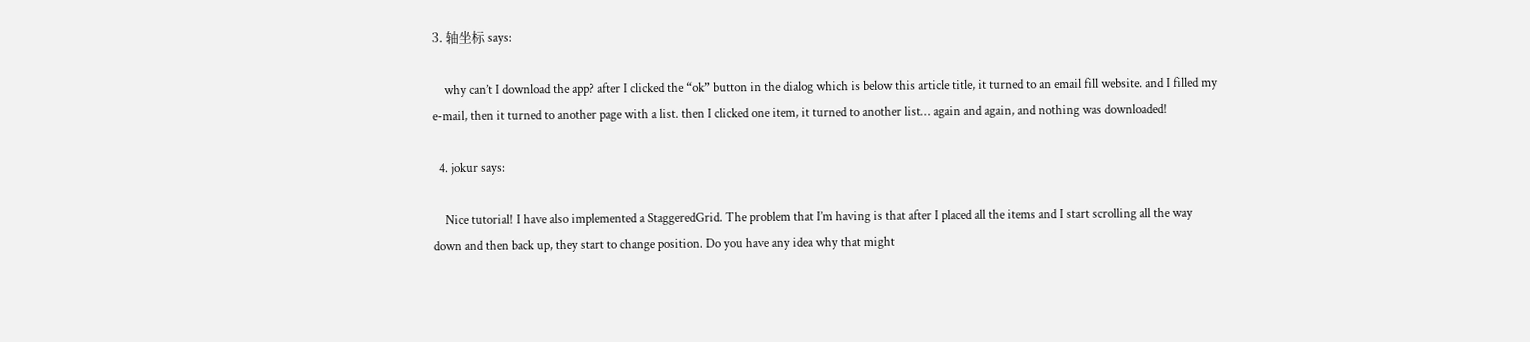3. 轴坐标 says:

    why can’t I download the app? after I clicked the “ok” button in the dialog which is below this article title, it turned to an email fill website. and I filled my e-mail, then it turned to another page with a list. then I clicked one item, it turned to another list… again and again, and nothing was downloaded!

  4. jokur says:

    Nice tutorial! I have also implemented a StaggeredGrid. The problem that I’m having is that after I placed all the items and I start scrolling all the way down and then back up, they start to change position. Do you have any idea why that might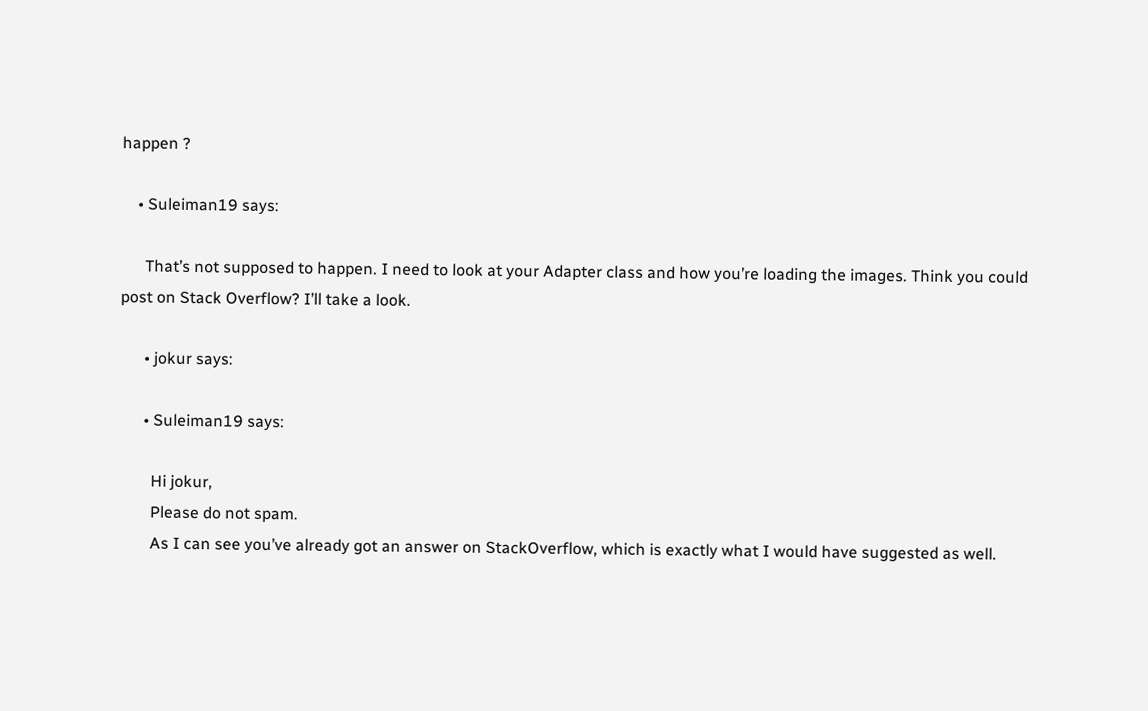happen ?

    • Suleiman19 says:

      That’s not supposed to happen. I need to look at your Adapter class and how you’re loading the images. Think you could post on Stack Overflow? I’ll take a look.

      • jokur says:

      • Suleiman19 says:

        Hi jokur,
        Please do not spam.
        As I can see you’ve already got an answer on StackOverflow, which is exactly what I would have suggested as well.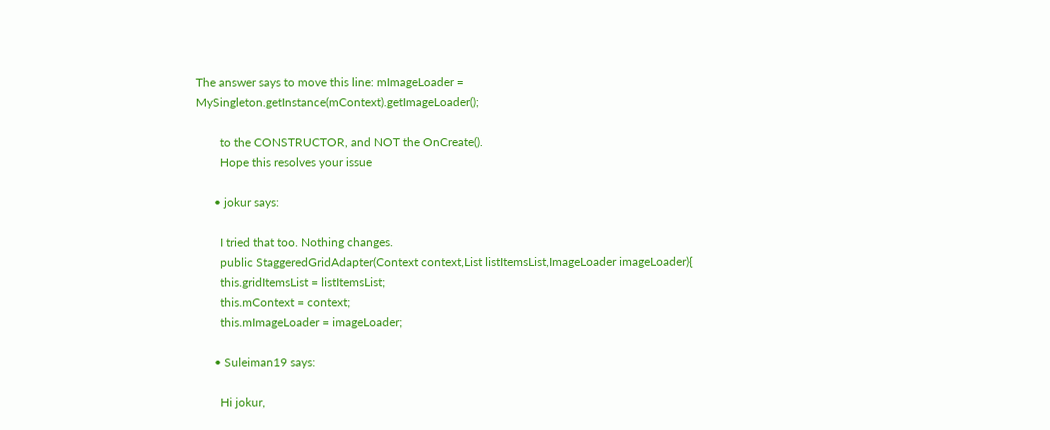The answer says to move this line: mImageLoader = MySingleton.getInstance(mContext).getImageLoader();

        to the CONSTRUCTOR, and NOT the OnCreate().
        Hope this resolves your issue

      • jokur says:

        I tried that too. Nothing changes.
        public StaggeredGridAdapter(Context context,List listItemsList,ImageLoader imageLoader){
        this.gridItemsList = listItemsList;
        this.mContext = context;
        this.mImageLoader = imageLoader;

      • Suleiman19 says:

        Hi jokur,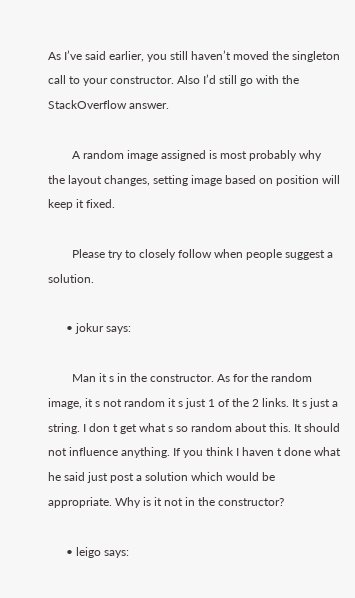As I’ve said earlier, you still haven’t moved the singleton call to your constructor. Also I’d still go with the StackOverflow answer.

        A random image assigned is most probably why the layout changes, setting image based on position will keep it fixed.

        Please try to closely follow when people suggest a solution.

      • jokur says:

        Man it s in the constructor. As for the random image, it s not random it s just 1 of the 2 links. It s just a string. I don t get what s so random about this. It should not influence anything. If you think I haven t done what he said just post a solution which would be appropriate. Why is it not in the constructor?

      • leigo says: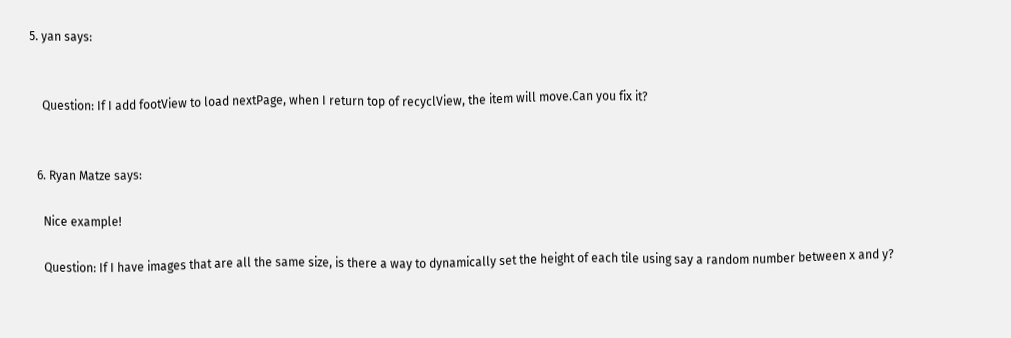5. yan says:


    Question: If I add footView to load nextPage, when I return top of recyclView, the item will move.Can you fix it?


  6. Ryan Matze says:

    Nice example!

    Question: If I have images that are all the same size, is there a way to dynamically set the height of each tile using say a random number between x and y?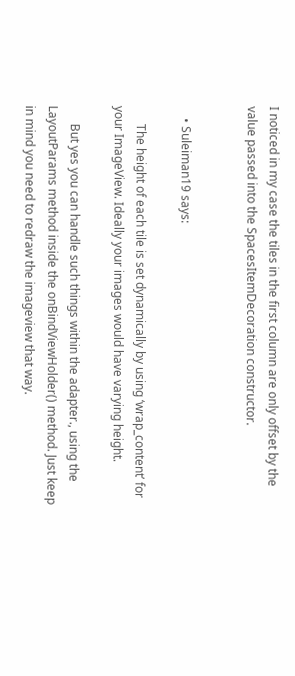I noticed in my case the tiles in the first column are only offset by the value passed into the SpacesItemDecoration constructor.


    • Suleiman19 says:

      The height of each tile is set dynamically by using ‘wrap_content’ for your ImageView. Ideally your images would have varying height.

      But yes you can handle such things within the adapter., using the LayoutParams method inside the onBindViewHolder() method. Just keep in mind you need to redraw the imageview that way.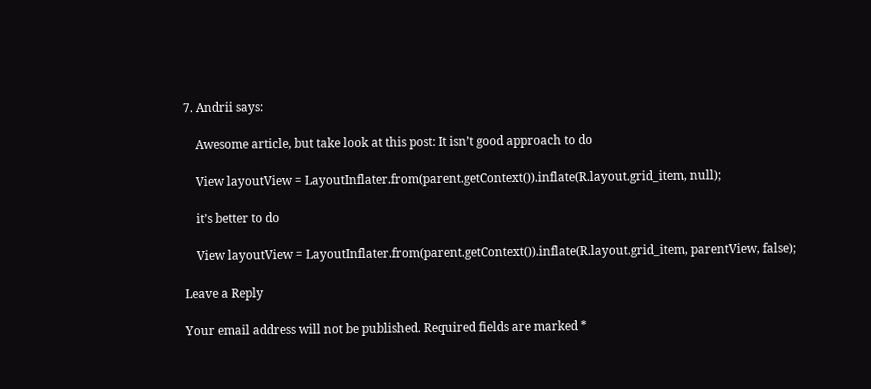7. Andrii says:

    Awesome article, but take look at this post: It isn’t good approach to do

    View layoutView = LayoutInflater.from(parent.getContext()).inflate(R.layout.grid_item, null);

    it’s better to do

    View layoutView = LayoutInflater.from(parent.getContext()).inflate(R.layout.grid_item, parentView, false);

Leave a Reply

Your email address will not be published. Required fields are marked *